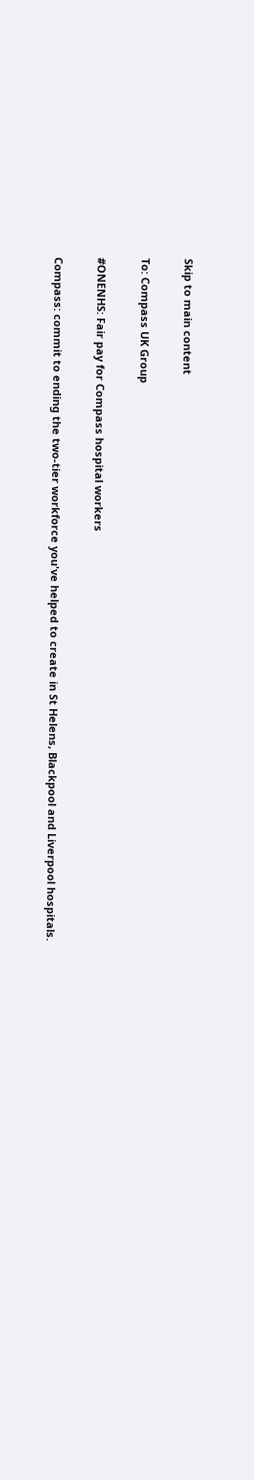Skip to main content

To: Compass UK Group

#ONENHS: Fair pay for Compass hospital workers

Compass: commit to ending the two-tier workforce you've helped to create in St Helens, Blackpool and Liverpool hospitals.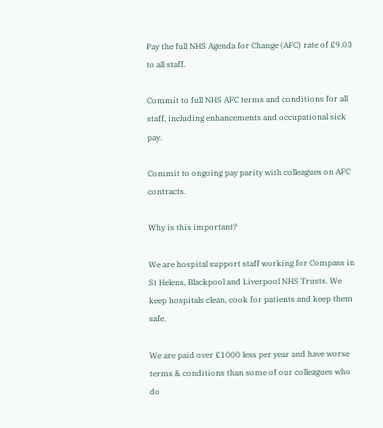Pay the full NHS Agenda for Change (AFC) rate of £9.03 to all staff.

Commit to full NHS AFC terms and conditions for all staff, including enhancements and occupational sick pay.

Commit to ongoing pay parity with colleagues on AFC contracts.

Why is this important?

We are hospital support staff working for Compass in St Helens, Blackpool and Liverpool NHS Trusts. We keep hospitals clean, cook for patients and keep them safe.

We are paid over £1000 less per year and have worse terms & conditions than some of our colleagues who do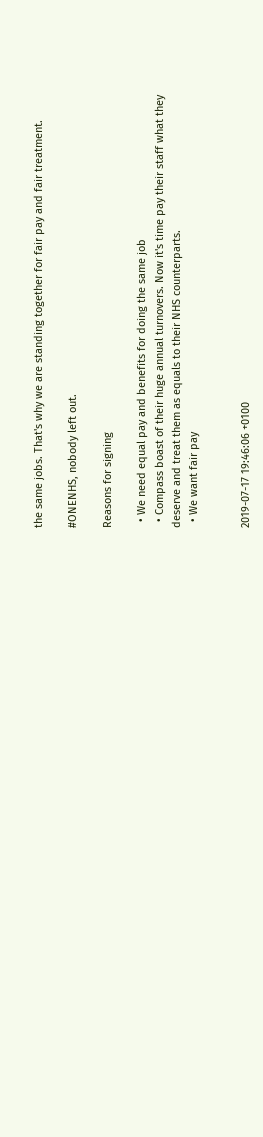the same jobs. That's why we are standing together for fair pay and fair treatment.

#ONENHS, nobody left out.

Reasons for signing

  • We need equal pay and benefits for doing the same job
  • Compass boast of their huge annual turnovers. Now it's time pay their staff what they deserve and treat them as equals to their NHS counterparts.
  • We want fair pay


2019-07-17 19:46:06 +0100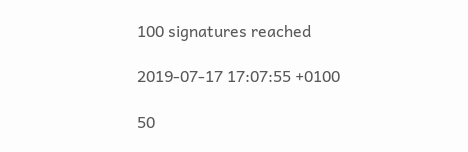100 signatures reached

2019-07-17 17:07:55 +0100

50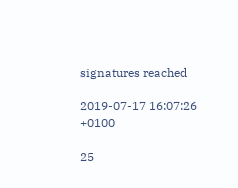signatures reached

2019-07-17 16:07:26 +0100

25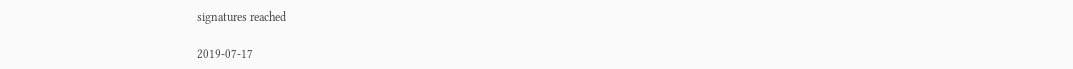signatures reached

2019-07-17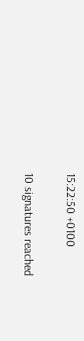15:22:50 +0100

10 signatures reached